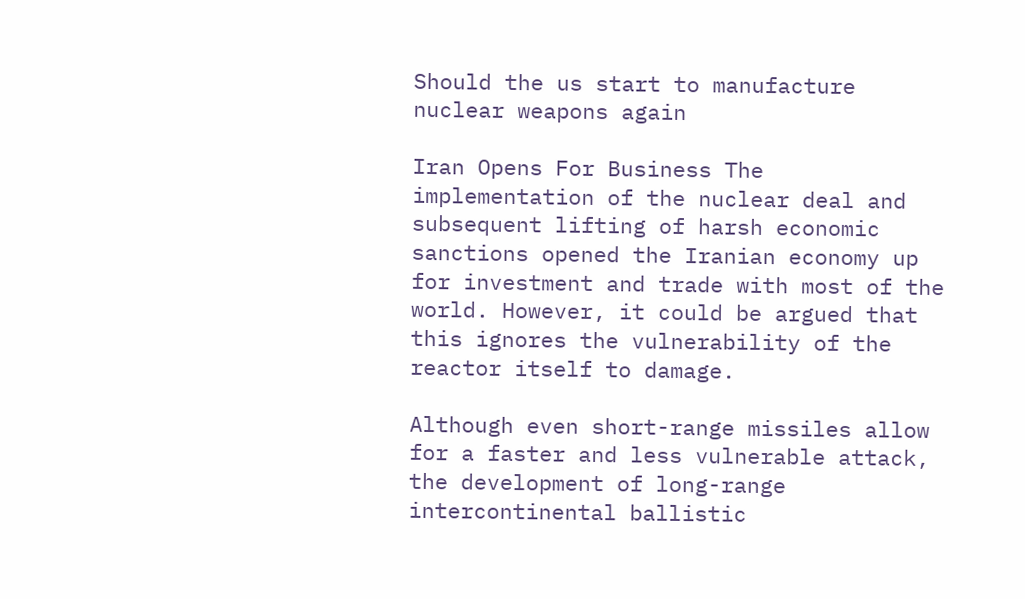Should the us start to manufacture nuclear weapons again

Iran Opens For Business The implementation of the nuclear deal and subsequent lifting of harsh economic sanctions opened the Iranian economy up for investment and trade with most of the world. However, it could be argued that this ignores the vulnerability of the reactor itself to damage.

Although even short-range missiles allow for a faster and less vulnerable attack, the development of long-range intercontinental ballistic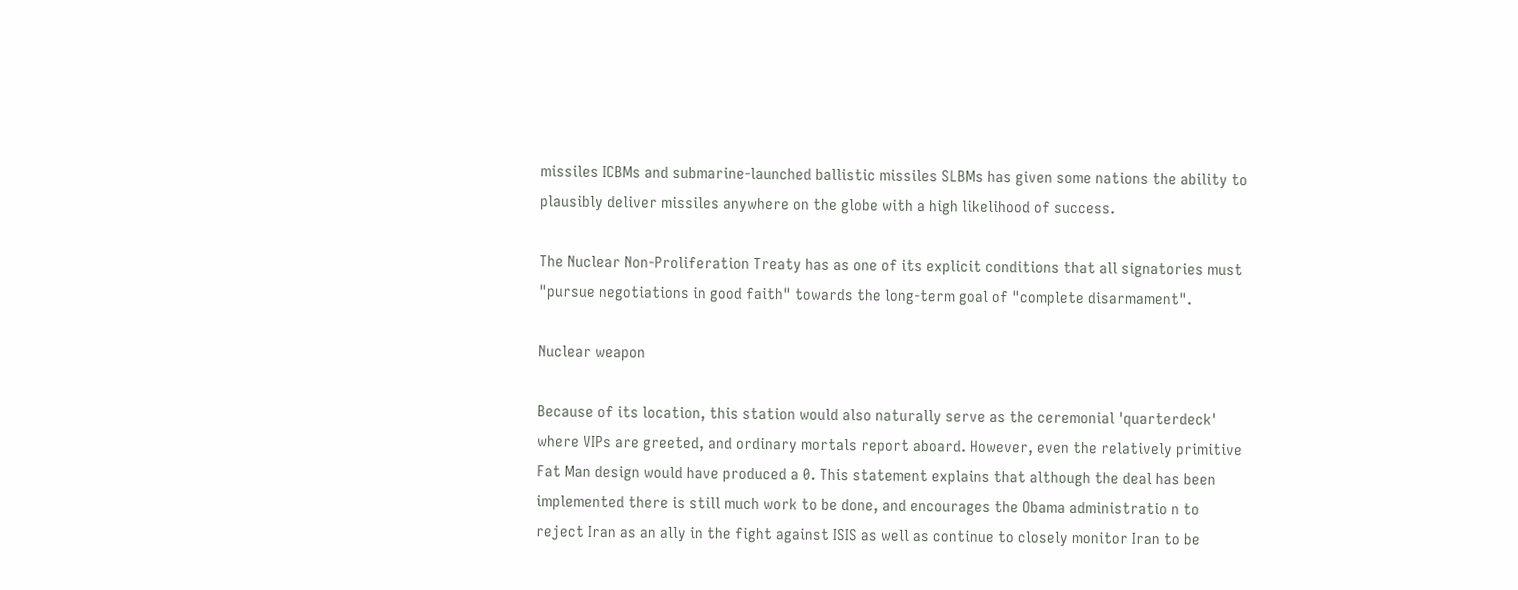missiles ICBMs and submarine-launched ballistic missiles SLBMs has given some nations the ability to plausibly deliver missiles anywhere on the globe with a high likelihood of success.

The Nuclear Non-Proliferation Treaty has as one of its explicit conditions that all signatories must "pursue negotiations in good faith" towards the long-term goal of "complete disarmament".

Nuclear weapon

Because of its location, this station would also naturally serve as the ceremonial 'quarterdeck' where VIPs are greeted, and ordinary mortals report aboard. However, even the relatively primitive Fat Man design would have produced a 0. This statement explains that although the deal has been implemented there is still much work to be done, and encourages the Obama administratio n to reject Iran as an ally in the fight against ISIS as well as continue to closely monitor Iran to be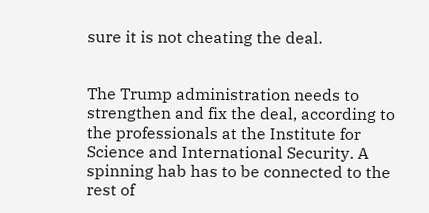sure it is not cheating the deal.


The Trump administration needs to strengthen and fix the deal, according to the professionals at the Institute for Science and International Security. A spinning hab has to be connected to the rest of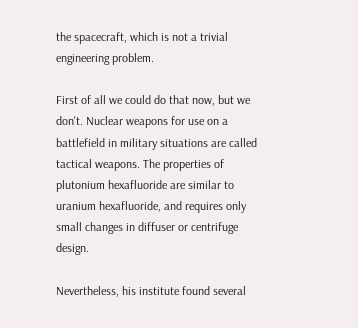the spacecraft, which is not a trivial engineering problem.

First of all we could do that now, but we don't. Nuclear weapons for use on a battlefield in military situations are called tactical weapons. The properties of plutonium hexafluoride are similar to uranium hexafluoride, and requires only small changes in diffuser or centrifuge design.

Nevertheless, his institute found several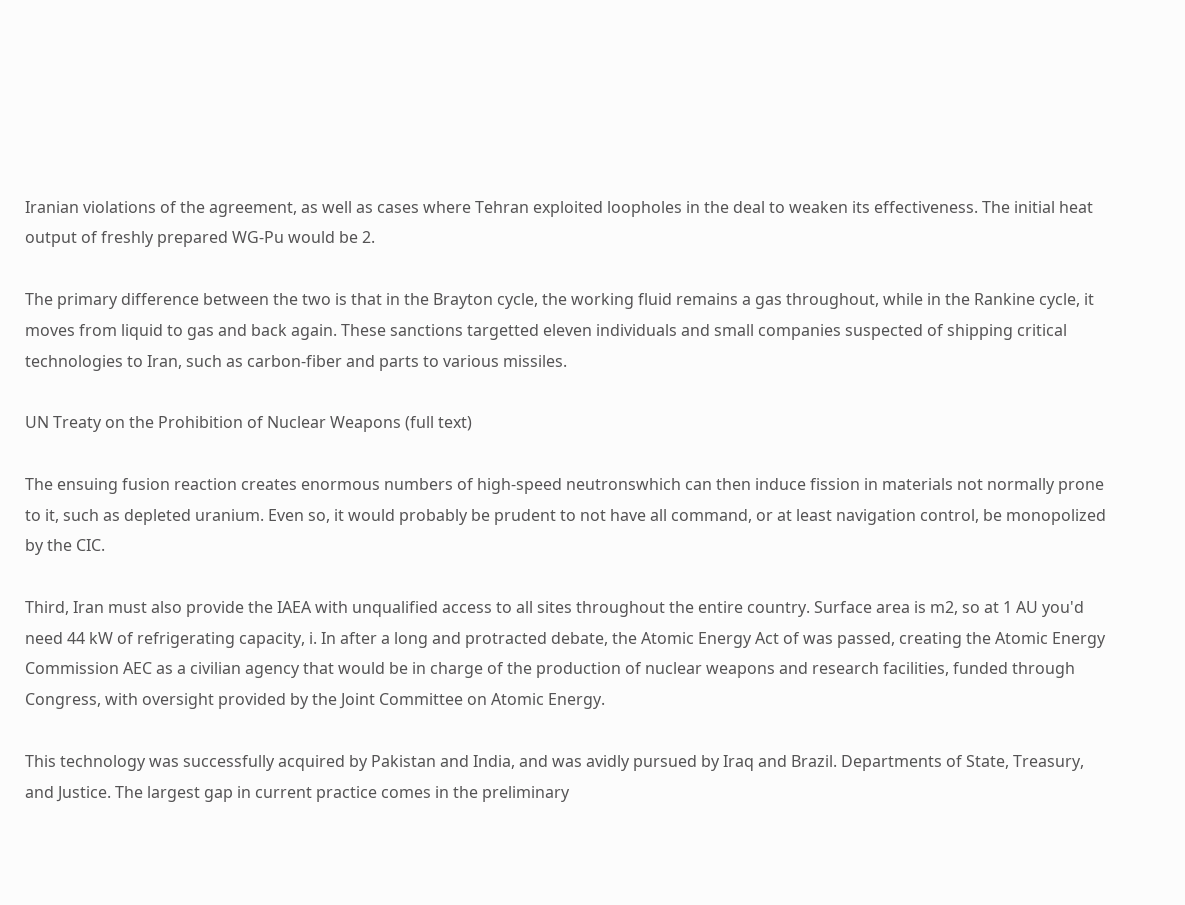Iranian violations of the agreement, as well as cases where Tehran exploited loopholes in the deal to weaken its effectiveness. The initial heat output of freshly prepared WG-Pu would be 2.

The primary difference between the two is that in the Brayton cycle, the working fluid remains a gas throughout, while in the Rankine cycle, it moves from liquid to gas and back again. These sanctions targetted eleven individuals and small companies suspected of shipping critical technologies to Iran, such as carbon-fiber and parts to various missiles.

UN Treaty on the Prohibition of Nuclear Weapons (full text)

The ensuing fusion reaction creates enormous numbers of high-speed neutronswhich can then induce fission in materials not normally prone to it, such as depleted uranium. Even so, it would probably be prudent to not have all command, or at least navigation control, be monopolized by the CIC.

Third, Iran must also provide the IAEA with unqualified access to all sites throughout the entire country. Surface area is m2, so at 1 AU you'd need 44 kW of refrigerating capacity, i. In after a long and protracted debate, the Atomic Energy Act of was passed, creating the Atomic Energy Commission AEC as a civilian agency that would be in charge of the production of nuclear weapons and research facilities, funded through Congress, with oversight provided by the Joint Committee on Atomic Energy.

This technology was successfully acquired by Pakistan and India, and was avidly pursued by Iraq and Brazil. Departments of State, Treasury, and Justice. The largest gap in current practice comes in the preliminary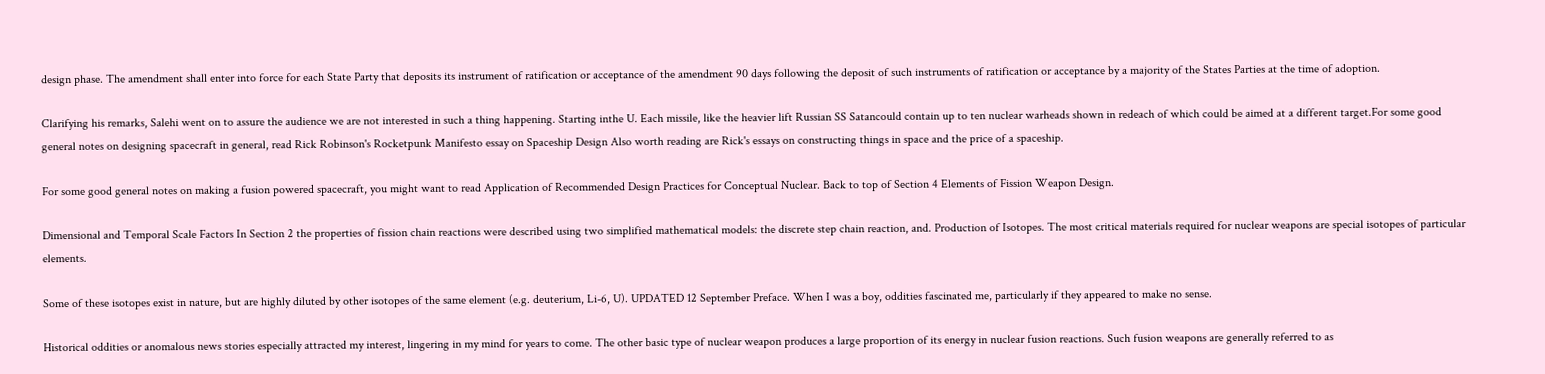design phase. The amendment shall enter into force for each State Party that deposits its instrument of ratification or acceptance of the amendment 90 days following the deposit of such instruments of ratification or acceptance by a majority of the States Parties at the time of adoption.

Clarifying his remarks, Salehi went on to assure the audience we are not interested in such a thing happening. Starting inthe U. Each missile, like the heavier lift Russian SS Satancould contain up to ten nuclear warheads shown in redeach of which could be aimed at a different target.For some good general notes on designing spacecraft in general, read Rick Robinson's Rocketpunk Manifesto essay on Spaceship Design Also worth reading are Rick's essays on constructing things in space and the price of a spaceship.

For some good general notes on making a fusion powered spacecraft, you might want to read Application of Recommended Design Practices for Conceptual Nuclear. Back to top of Section 4 Elements of Fission Weapon Design.

Dimensional and Temporal Scale Factors In Section 2 the properties of fission chain reactions were described using two simplified mathematical models: the discrete step chain reaction, and. Production of Isotopes. The most critical materials required for nuclear weapons are special isotopes of particular elements.

Some of these isotopes exist in nature, but are highly diluted by other isotopes of the same element (e.g. deuterium, Li-6, U). UPDATED 12 September Preface. When I was a boy, oddities fascinated me, particularly if they appeared to make no sense.

Historical oddities or anomalous news stories especially attracted my interest, lingering in my mind for years to come. The other basic type of nuclear weapon produces a large proportion of its energy in nuclear fusion reactions. Such fusion weapons are generally referred to as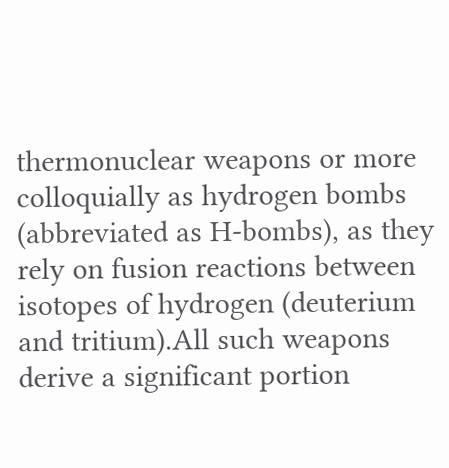thermonuclear weapons or more colloquially as hydrogen bombs (abbreviated as H-bombs), as they rely on fusion reactions between isotopes of hydrogen (deuterium and tritium).All such weapons derive a significant portion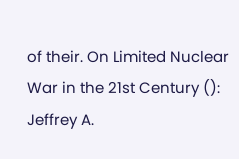of their. On Limited Nuclear War in the 21st Century (): Jeffrey A.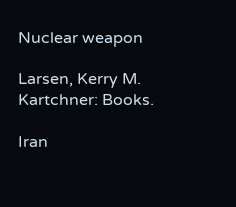Nuclear weapon

Larsen, Kerry M. Kartchner: Books.

Iran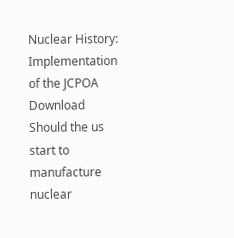Nuclear History: Implementation of the JCPOA Download
Should the us start to manufacture nuclear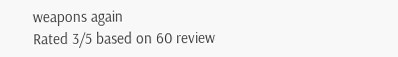weapons again
Rated 3/5 based on 60 review